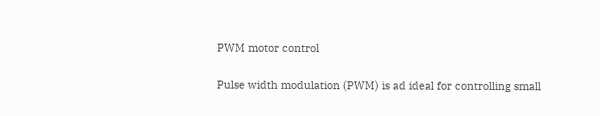PWM motor control

Pulse width modulation (PWM) is ad ideal for controlling small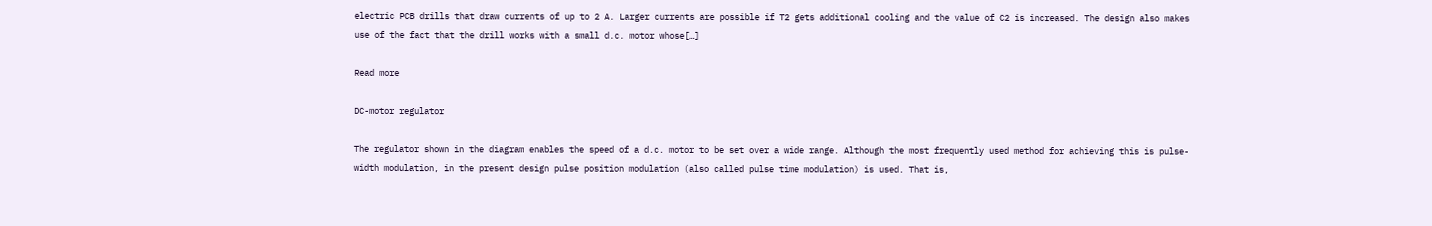electric PCB drills that draw currents of up to 2 A. Larger currents are possible if T2 gets additional cooling and the value of C2 is increased. The design also makes use of the fact that the drill works with a small d.c. motor whose[…]

Read more

DC-motor regulator

The regulator shown in the diagram enables the speed of a d.c. motor to be set over a wide range. Although the most frequently used method for achieving this is pulse-width modulation, in the present design pulse position modulation (also called pulse time modulation) is used. That is,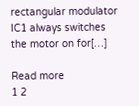rectangular modulator IC1 always switches the motor on for[…]

Read more
1 2